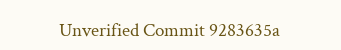Unverified Commit 9283635a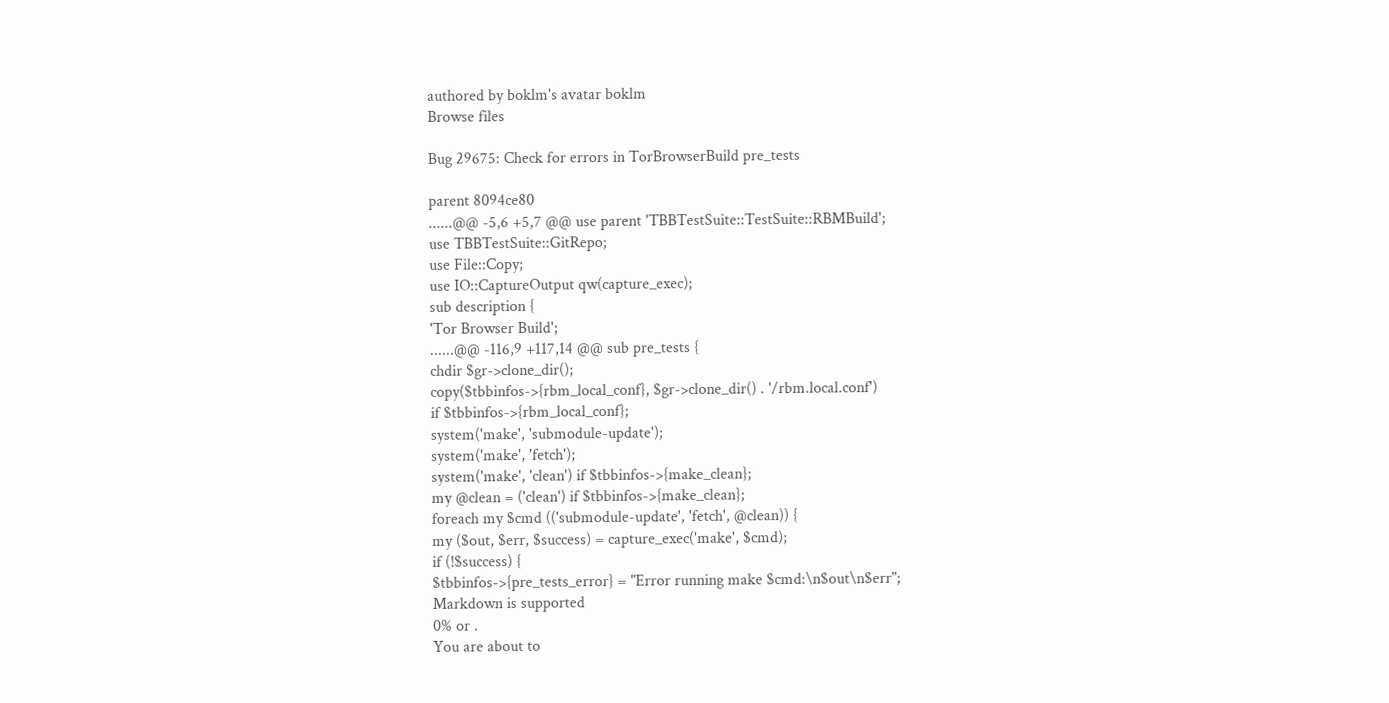authored by boklm's avatar boklm
Browse files

Bug 29675: Check for errors in TorBrowserBuild pre_tests

parent 8094ce80
......@@ -5,6 +5,7 @@ use parent 'TBBTestSuite::TestSuite::RBMBuild';
use TBBTestSuite::GitRepo;
use File::Copy;
use IO::CaptureOutput qw(capture_exec);
sub description {
'Tor Browser Build';
......@@ -116,9 +117,14 @@ sub pre_tests {
chdir $gr->clone_dir();
copy($tbbinfos->{rbm_local_conf}, $gr->clone_dir() . '/rbm.local.conf')
if $tbbinfos->{rbm_local_conf};
system('make', 'submodule-update');
system('make', 'fetch');
system('make', 'clean') if $tbbinfos->{make_clean};
my @clean = ('clean') if $tbbinfos->{make_clean};
foreach my $cmd (('submodule-update', 'fetch', @clean)) {
my ($out, $err, $success) = capture_exec('make', $cmd);
if (!$success) {
$tbbinfos->{pre_tests_error} = "Error running make $cmd:\n$out\n$err";
Markdown is supported
0% or .
You are about to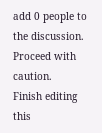add 0 people to the discussion. Proceed with caution.
Finish editing this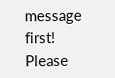message first!
Please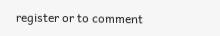register or to comment